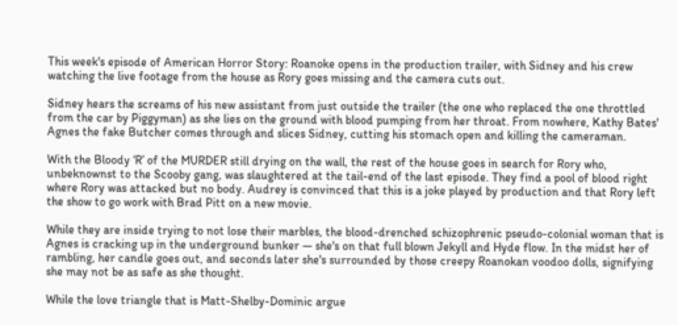This week's episode of American Horror Story: Roanoke opens in the production trailer, with Sidney and his crew watching the live footage from the house as Rory goes missing and the camera cuts out.

Sidney hears the screams of his new assistant from just outside the trailer (the one who replaced the one throttled from the car by Piggyman) as she lies on the ground with blood pumping from her throat. From nowhere, Kathy Bates' Agnes the fake Butcher comes through and slices Sidney, cutting his stomach open and killing the cameraman.

With the Bloody ‘R’ of the MURDER still drying on the wall, the rest of the house goes in search for Rory who, unbeknownst to the Scooby gang, was slaughtered at the tail-end of the last episode. They find a pool of blood right where Rory was attacked but no body. Audrey is convinced that this is a joke played by production and that Rory left the show to go work with Brad Pitt on a new movie.

While they are inside trying to not lose their marbles, the blood-drenched schizophrenic pseudo-colonial woman that is Agnes is cracking up in the underground bunker — she's on that full blown Jekyll and Hyde flow. In the midst her of rambling, her candle goes out, and seconds later she's surrounded by those creepy Roanokan voodoo dolls, signifying she may not be as safe as she thought.

While the love triangle that is Matt-Shelby-Dominic argue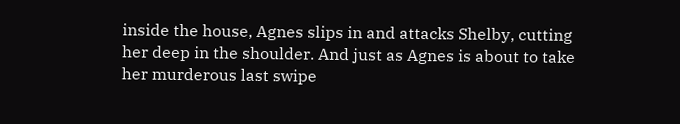inside the house, Agnes slips in and attacks Shelby, cutting her deep in the shoulder. And just as Agnes is about to take her murderous last swipe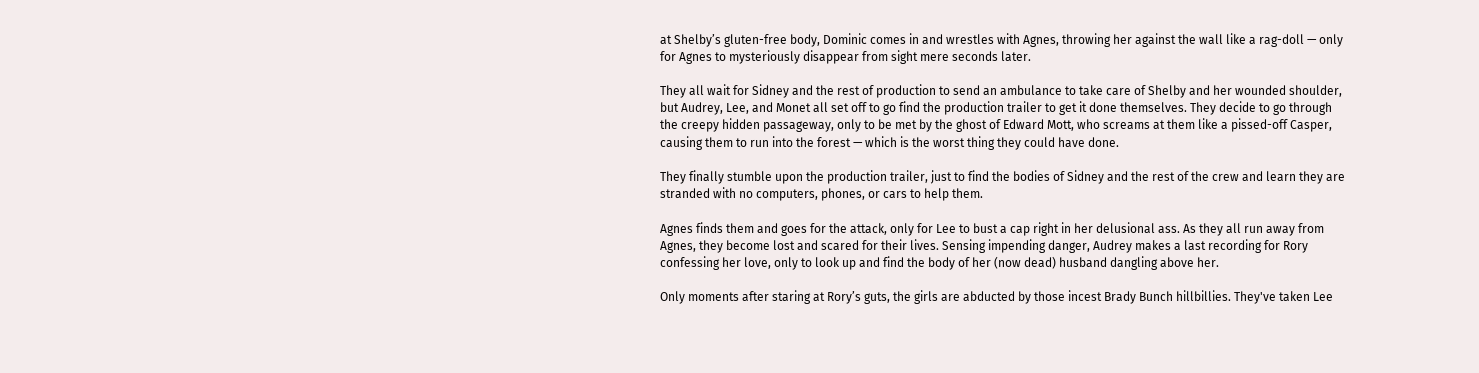at Shelby’s gluten-free body, Dominic comes in and wrestles with Agnes, throwing her against the wall like a rag-doll — only for Agnes to mysteriously disappear from sight mere seconds later.

They all wait for Sidney and the rest of production to send an ambulance to take care of Shelby and her wounded shoulder, but Audrey, Lee, and Monet all set off to go find the production trailer to get it done themselves. They decide to go through the creepy hidden passageway, only to be met by the ghost of Edward Mott, who screams at them like a pissed-off Casper, causing them to run into the forest — which is the worst thing they could have done.

They finally stumble upon the production trailer, just to find the bodies of Sidney and the rest of the crew and learn they are stranded with no computers, phones, or cars to help them.

Agnes finds them and goes for the attack, only for Lee to bust a cap right in her delusional ass. As they all run away from Agnes, they become lost and scared for their lives. Sensing impending danger, Audrey makes a last recording for Rory confessing her love, only to look up and find the body of her (now dead) husband dangling above her.

Only moments after staring at Rory’s guts, the girls are abducted by those incest Brady Bunch hillbillies. They've taken Lee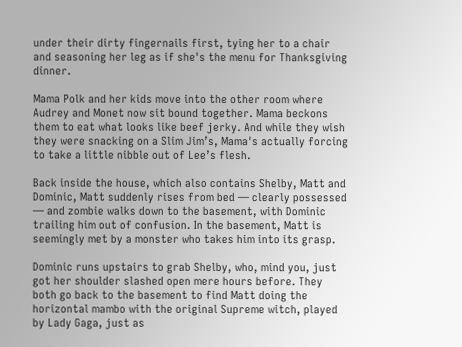under their dirty fingernails first, tying her to a chair and seasoning her leg as if she's the menu for Thanksgiving dinner.

Mama Polk and her kids move into the other room where Audrey and Monet now sit bound together. Mama beckons them to eat what looks like beef jerky. And while they wish they were snacking on a Slim Jim’s, Mama's actually forcing to take a little nibble out of Lee’s flesh.

Back inside the house, which also contains Shelby, Matt and Dominic, Matt suddenly rises from bed — clearly possessed — and zombie walks down to the basement, with Dominic trailing him out of confusion. In the basement, Matt is seemingly met by a monster who takes him into its grasp.

Dominic runs upstairs to grab Shelby, who, mind you, just got her shoulder slashed open mere hours before. They both go back to the basement to find Matt doing the horizontal mambo with the original Supreme witch, played by Lady Gaga, just as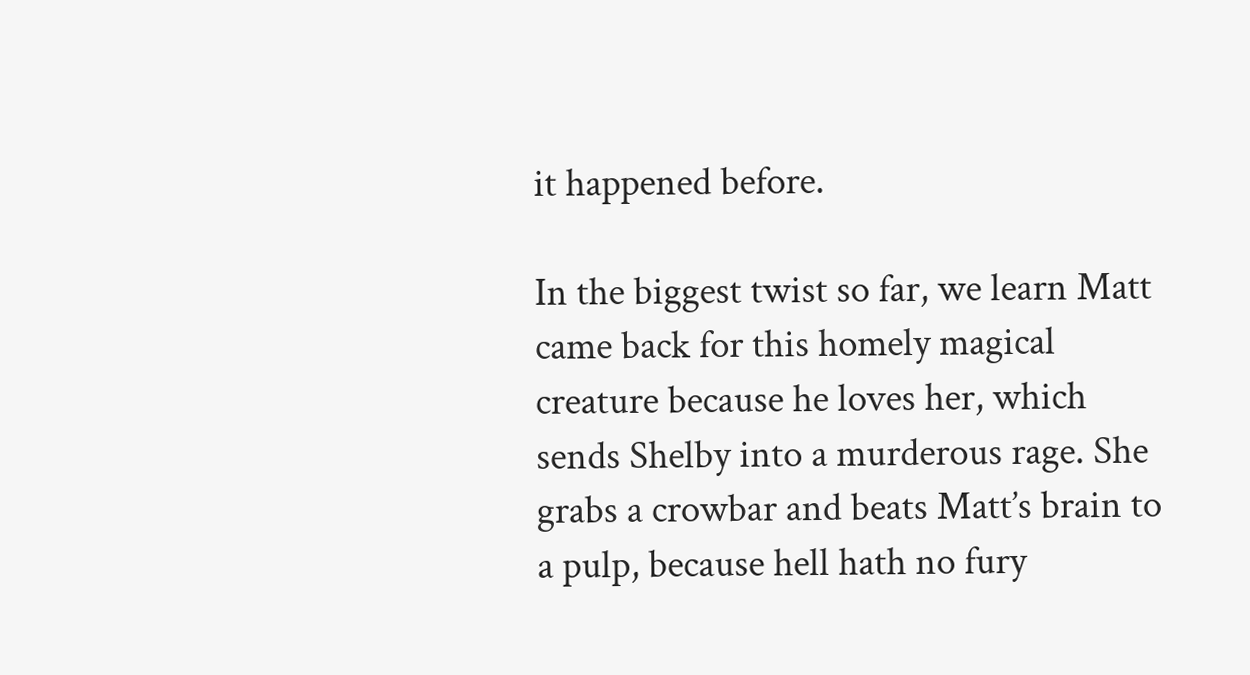it happened before.

In the biggest twist so far, we learn Matt came back for this homely magical creature because he loves her, which sends Shelby into a murderous rage. She grabs a crowbar and beats Matt’s brain to a pulp, because hell hath no fury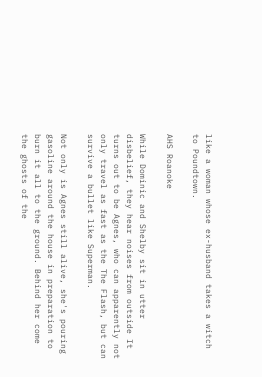like a woman whose ex-husband takes a witch to Poundtown.

AHS Roanoke

While Dominic and Shelby sit in utter disbelief, they hear noises from outside It turns out to be Agnes, who can apparently not only travel as fast as the The Flash, but can survive a bullet like Superman.

Not only is Agnes still alive, she's pouring gasoline around the house in preparation to burn it all to the ground. Behind her come the ghosts of the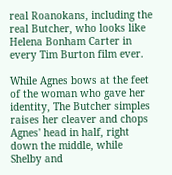real Roanokans, including the real Butcher, who looks like Helena Bonham Carter in every Tim Burton film ever.

While Agnes bows at the feet of the woman who gave her identity, The Butcher simples raises her cleaver and chops Agnes' head in half, right down the middle, while Shelby and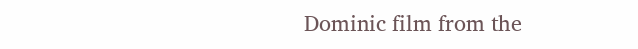Dominic film from the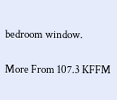bedroom window.

More From 107.3 KFFM